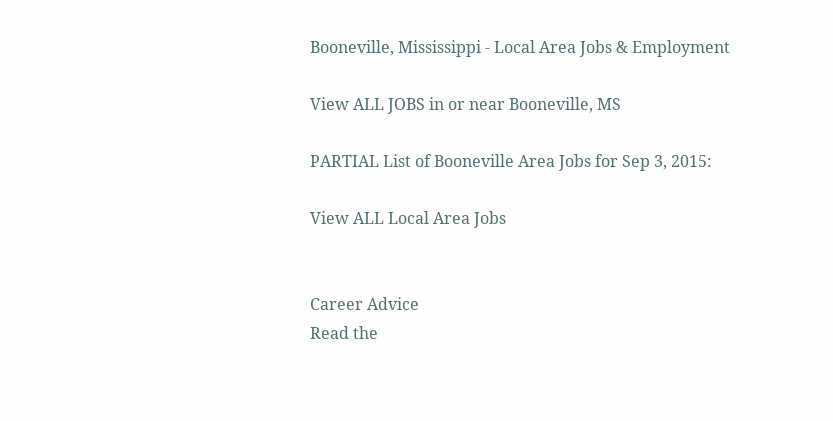Booneville, Mississippi - Local Area Jobs & Employment

View ALL JOBS in or near Booneville, MS

PARTIAL List of Booneville Area Jobs for Sep 3, 2015:

View ALL Local Area Jobs


Career Advice
Read the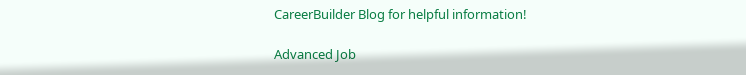CareerBuilder Blog for helpful information!

Advanced Job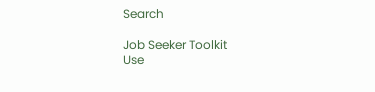Search

Job Seeker Toolkit
Use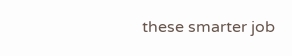these smarter job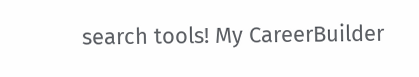search tools! My CareerBuilder